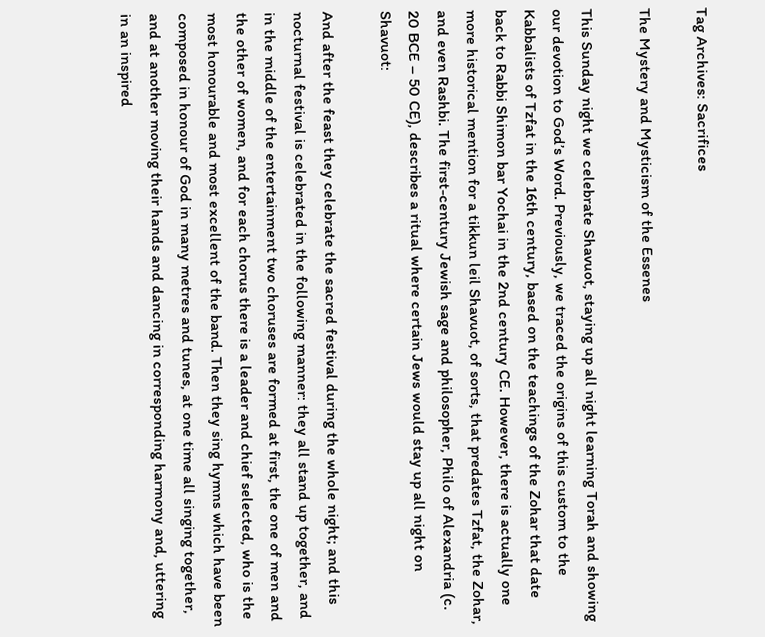Tag Archives: Sacrifices

The Mystery and Mysticism of the Essenes

This Sunday night we celebrate Shavuot, staying up all night learning Torah and showing our devotion to God’s Word. Previously, we traced the origins of this custom to the Kabbalists of Tzfat in the 16th century, based on the teachings of the Zohar that date back to Rabbi Shimon bar Yochai in the 2nd century CE. However, there is actually one more historical mention for a tikkun leil Shavuot, of sorts, that predates Tzfat, the Zohar, and even Rashbi. The first-century Jewish sage and philosopher, Philo of Alexandria (c. 20 BCE – 50 CE), describes a ritual where certain Jews would stay up all night on Shavuot:

And after the feast they celebrate the sacred festival during the whole night; and this nocturnal festival is celebrated in the following manner: they all stand up together, and in the middle of the entertainment two choruses are formed at first, the one of men and the other of women, and for each chorus there is a leader and chief selected, who is the most honourable and most excellent of the band. Then they sing hymns which have been composed in honour of God in many metres and tunes, at one time all singing together, and at another moving their hands and dancing in corresponding harmony and, uttering in an inspired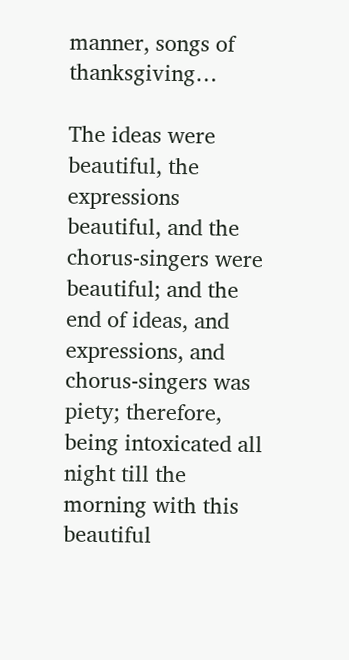manner, songs of thanksgiving…

The ideas were beautiful, the expressions beautiful, and the chorus-singers were beautiful; and the end of ideas, and expressions, and chorus-singers was piety; therefore, being intoxicated all night till the morning with this beautiful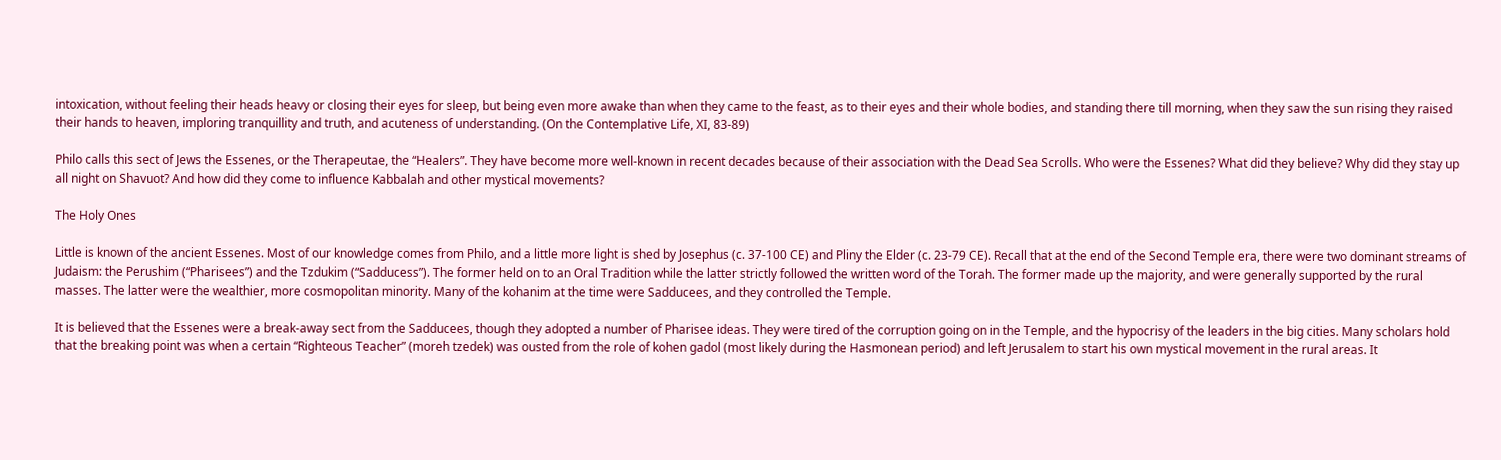intoxication, without feeling their heads heavy or closing their eyes for sleep, but being even more awake than when they came to the feast, as to their eyes and their whole bodies, and standing there till morning, when they saw the sun rising they raised their hands to heaven, imploring tranquillity and truth, and acuteness of understanding. (On the Contemplative Life, XI, 83-89)

Philo calls this sect of Jews the Essenes, or the Therapeutae, the “Healers”. They have become more well-known in recent decades because of their association with the Dead Sea Scrolls. Who were the Essenes? What did they believe? Why did they stay up all night on Shavuot? And how did they come to influence Kabbalah and other mystical movements?

The Holy Ones

Little is known of the ancient Essenes. Most of our knowledge comes from Philo, and a little more light is shed by Josephus (c. 37-100 CE) and Pliny the Elder (c. 23-79 CE). Recall that at the end of the Second Temple era, there were two dominant streams of Judaism: the Perushim (“Pharisees”) and the Tzdukim (“Sadducess”). The former held on to an Oral Tradition while the latter strictly followed the written word of the Torah. The former made up the majority, and were generally supported by the rural masses. The latter were the wealthier, more cosmopolitan minority. Many of the kohanim at the time were Sadducees, and they controlled the Temple.

It is believed that the Essenes were a break-away sect from the Sadducees, though they adopted a number of Pharisee ideas. They were tired of the corruption going on in the Temple, and the hypocrisy of the leaders in the big cities. Many scholars hold that the breaking point was when a certain “Righteous Teacher” (moreh tzedek) was ousted from the role of kohen gadol (most likely during the Hasmonean period) and left Jerusalem to start his own mystical movement in the rural areas. It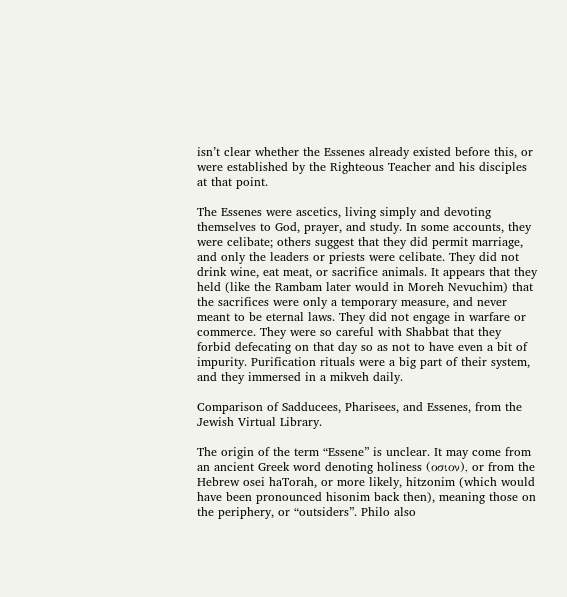isn’t clear whether the Essenes already existed before this, or were established by the Righteous Teacher and his disciples at that point.

The Essenes were ascetics, living simply and devoting themselves to God, prayer, and study. In some accounts, they were celibate; others suggest that they did permit marriage, and only the leaders or priests were celibate. They did not drink wine, eat meat, or sacrifice animals. It appears that they held (like the Rambam later would in Moreh Nevuchim) that the sacrifices were only a temporary measure, and never meant to be eternal laws. They did not engage in warfare or commerce. They were so careful with Shabbat that they forbid defecating on that day so as not to have even a bit of impurity. Purification rituals were a big part of their system, and they immersed in a mikveh daily.

Comparison of Sadducees, Pharisees, and Essenes, from the Jewish Virtual Library.

The origin of the term “Essene” is unclear. It may come from an ancient Greek word denoting holiness (οσιον), or from the Hebrew osei haTorah, or more likely, hitzonim (which would have been pronounced hisonim back then), meaning those on the periphery, or “outsiders”. Philo also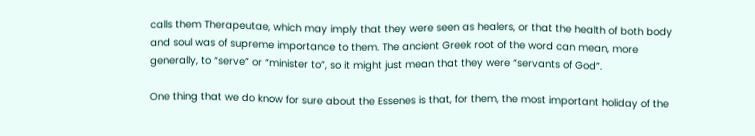calls them Therapeutae, which may imply that they were seen as healers, or that the health of both body and soul was of supreme importance to them. The ancient Greek root of the word can mean, more generally, to “serve” or “minister to”, so it might just mean that they were “servants of God”.

One thing that we do know for sure about the Essenes is that, for them, the most important holiday of the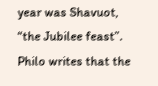year was Shavuot, “the Jubilee feast”. Philo writes that the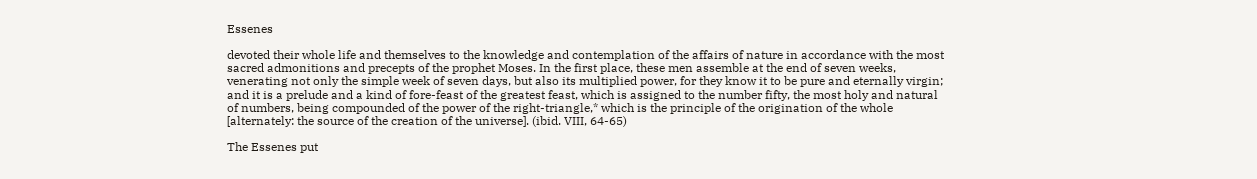Essenes

devoted their whole life and themselves to the knowledge and contemplation of the affairs of nature in accordance with the most sacred admonitions and precepts of the prophet Moses. In the first place, these men assemble at the end of seven weeks, venerating not only the simple week of seven days, but also its multiplied power, for they know it to be pure and eternally virgin; and it is a prelude and a kind of fore-feast of the greatest feast, which is assigned to the number fifty, the most holy and natural of numbers, being compounded of the power of the right-triangle,* which is the principle of the origination of the whole [alternately: the source of the creation of the universe]. (ibid. VIII, 64-65)

The Essenes put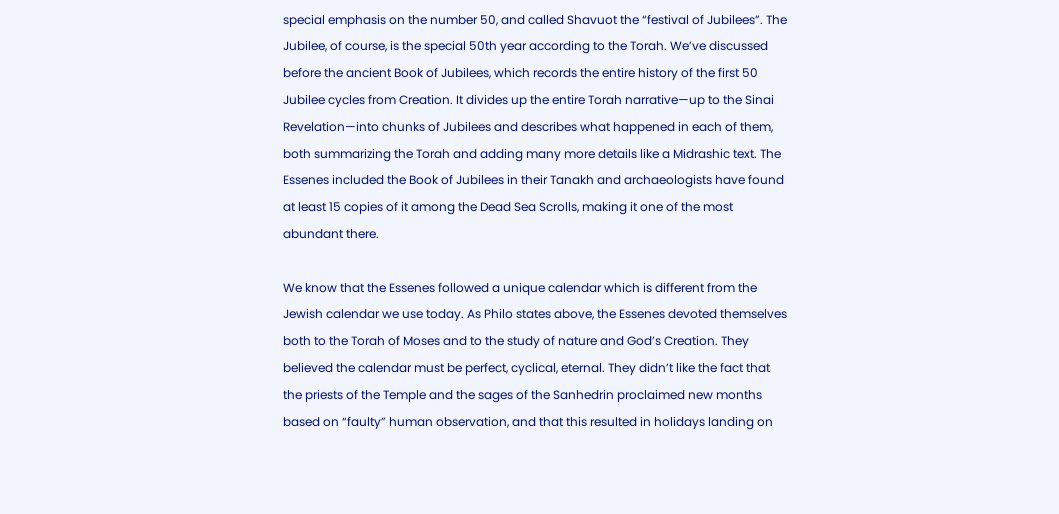special emphasis on the number 50, and called Shavuot the “festival of Jubilees”. The Jubilee, of course, is the special 50th year according to the Torah. We’ve discussed before the ancient Book of Jubilees, which records the entire history of the first 50 Jubilee cycles from Creation. It divides up the entire Torah narrative—up to the Sinai Revelation—into chunks of Jubilees and describes what happened in each of them, both summarizing the Torah and adding many more details like a Midrashic text. The Essenes included the Book of Jubilees in their Tanakh and archaeologists have found at least 15 copies of it among the Dead Sea Scrolls, making it one of the most abundant there.

We know that the Essenes followed a unique calendar which is different from the Jewish calendar we use today. As Philo states above, the Essenes devoted themselves both to the Torah of Moses and to the study of nature and God’s Creation. They believed the calendar must be perfect, cyclical, eternal. They didn’t like the fact that the priests of the Temple and the sages of the Sanhedrin proclaimed new months based on “faulty” human observation, and that this resulted in holidays landing on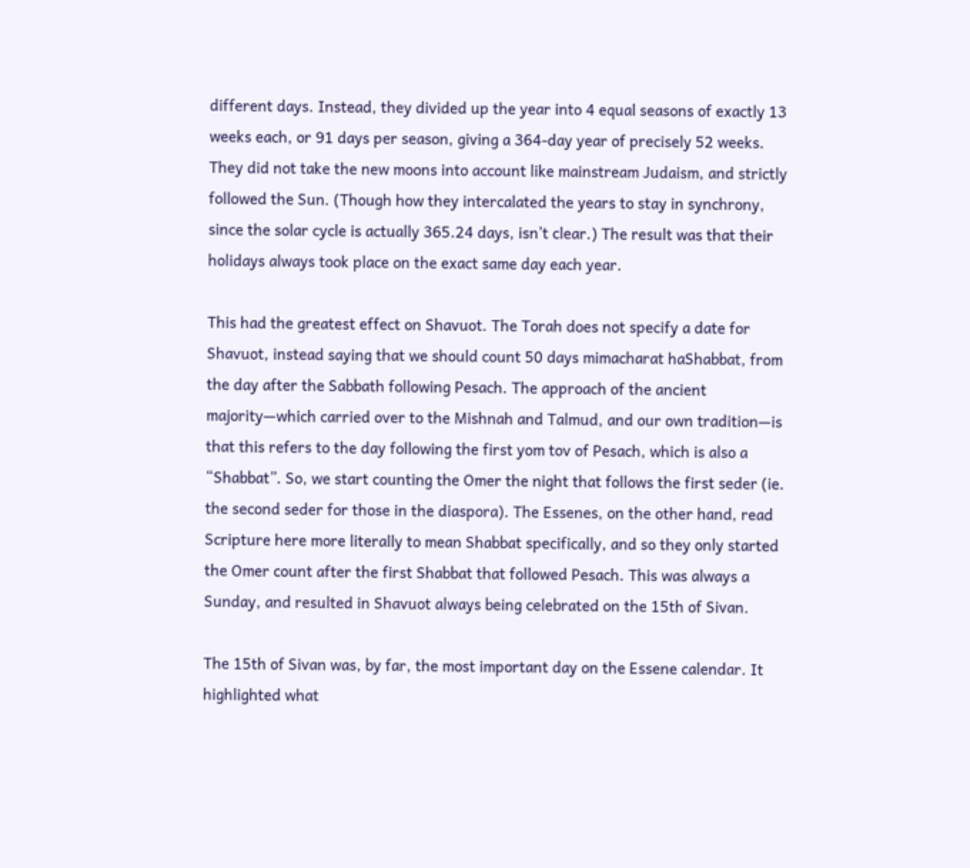different days. Instead, they divided up the year into 4 equal seasons of exactly 13 weeks each, or 91 days per season, giving a 364-day year of precisely 52 weeks. They did not take the new moons into account like mainstream Judaism, and strictly followed the Sun. (Though how they intercalated the years to stay in synchrony, since the solar cycle is actually 365.24 days, isn’t clear.) The result was that their holidays always took place on the exact same day each year.

This had the greatest effect on Shavuot. The Torah does not specify a date for Shavuot, instead saying that we should count 50 days mimacharat haShabbat, from the day after the Sabbath following Pesach. The approach of the ancient majority—which carried over to the Mishnah and Talmud, and our own tradition—is that this refers to the day following the first yom tov of Pesach, which is also a “Shabbat”. So, we start counting the Omer the night that follows the first seder (ie. the second seder for those in the diaspora). The Essenes, on the other hand, read Scripture here more literally to mean Shabbat specifically, and so they only started the Omer count after the first Shabbat that followed Pesach. This was always a Sunday, and resulted in Shavuot always being celebrated on the 15th of Sivan.

The 15th of Sivan was, by far, the most important day on the Essene calendar. It highlighted what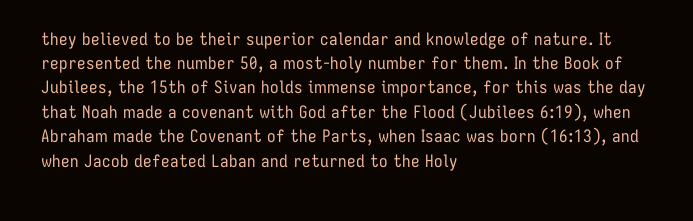they believed to be their superior calendar and knowledge of nature. It represented the number 50, a most-holy number for them. In the Book of Jubilees, the 15th of Sivan holds immense importance, for this was the day that Noah made a covenant with God after the Flood (Jubilees 6:19), when Abraham made the Covenant of the Parts, when Isaac was born (16:13), and when Jacob defeated Laban and returned to the Holy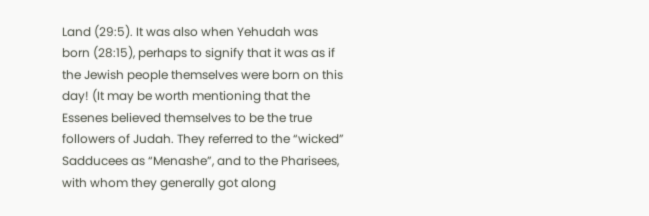Land (29:5). It was also when Yehudah was born (28:15), perhaps to signify that it was as if the Jewish people themselves were born on this day! (It may be worth mentioning that the Essenes believed themselves to be the true followers of Judah. They referred to the “wicked” Sadducees as “Menashe”, and to the Pharisees, with whom they generally got along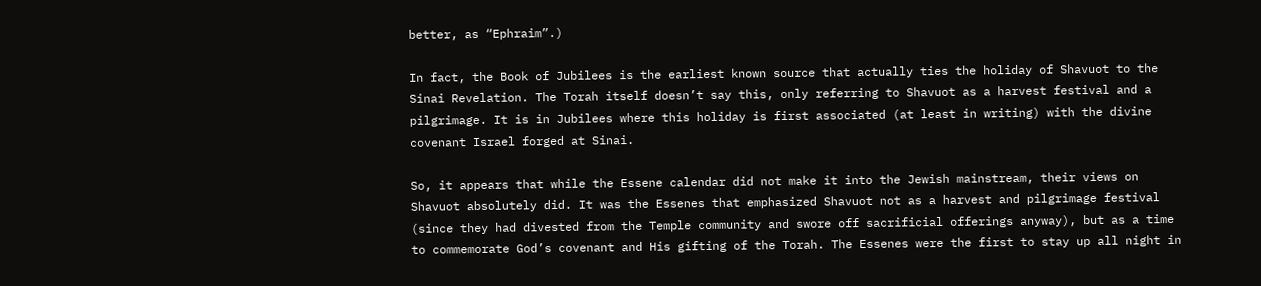better, as “Ephraim”.)

In fact, the Book of Jubilees is the earliest known source that actually ties the holiday of Shavuot to the Sinai Revelation. The Torah itself doesn’t say this, only referring to Shavuot as a harvest festival and a pilgrimage. It is in Jubilees where this holiday is first associated (at least in writing) with the divine covenant Israel forged at Sinai.

So, it appears that while the Essene calendar did not make it into the Jewish mainstream, their views on Shavuot absolutely did. It was the Essenes that emphasized Shavuot not as a harvest and pilgrimage festival (since they had divested from the Temple community and swore off sacrificial offerings anyway), but as a time to commemorate God’s covenant and His gifting of the Torah. The Essenes were the first to stay up all night in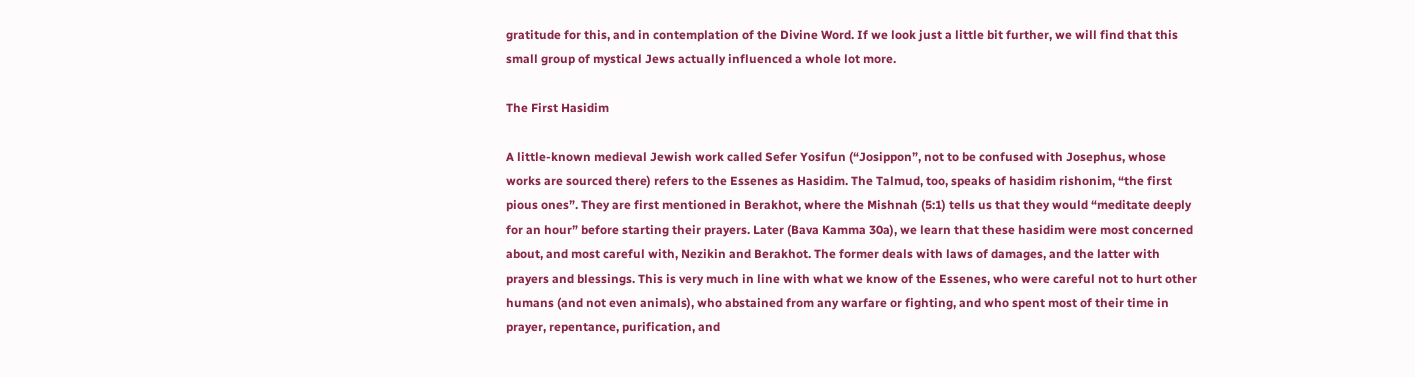gratitude for this, and in contemplation of the Divine Word. If we look just a little bit further, we will find that this small group of mystical Jews actually influenced a whole lot more.

The First Hasidim

A little-known medieval Jewish work called Sefer Yosifun (“Josippon”, not to be confused with Josephus, whose works are sourced there) refers to the Essenes as Hasidim. The Talmud, too, speaks of hasidim rishonim, “the first pious ones”. They are first mentioned in Berakhot, where the Mishnah (5:1) tells us that they would “meditate deeply for an hour” before starting their prayers. Later (Bava Kamma 30a), we learn that these hasidim were most concerned about, and most careful with, Nezikin and Berakhot. The former deals with laws of damages, and the latter with prayers and blessings. This is very much in line with what we know of the Essenes, who were careful not to hurt other humans (and not even animals), who abstained from any warfare or fighting, and who spent most of their time in prayer, repentance, purification, and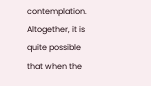contemplation. Altogether, it is quite possible that when the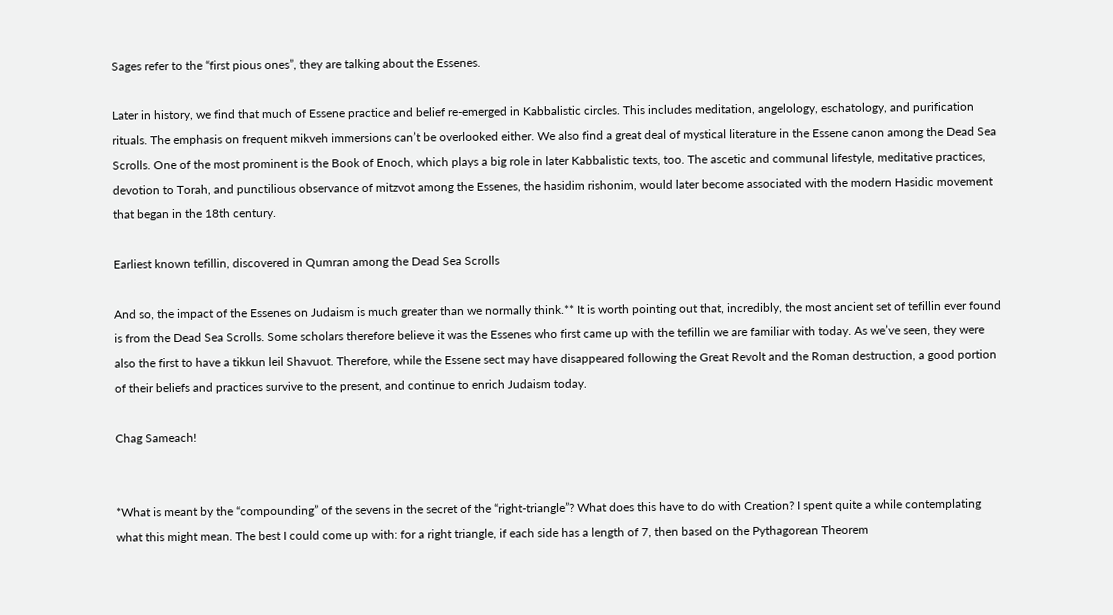Sages refer to the “first pious ones”, they are talking about the Essenes.

Later in history, we find that much of Essene practice and belief re-emerged in Kabbalistic circles. This includes meditation, angelology, eschatology, and purification rituals. The emphasis on frequent mikveh immersions can’t be overlooked either. We also find a great deal of mystical literature in the Essene canon among the Dead Sea Scrolls. One of the most prominent is the Book of Enoch, which plays a big role in later Kabbalistic texts, too. The ascetic and communal lifestyle, meditative practices, devotion to Torah, and punctilious observance of mitzvot among the Essenes, the hasidim rishonim, would later become associated with the modern Hasidic movement that began in the 18th century.

Earliest known tefillin, discovered in Qumran among the Dead Sea Scrolls

And so, the impact of the Essenes on Judaism is much greater than we normally think.** It is worth pointing out that, incredibly, the most ancient set of tefillin ever found is from the Dead Sea Scrolls. Some scholars therefore believe it was the Essenes who first came up with the tefillin we are familiar with today. As we’ve seen, they were also the first to have a tikkun leil Shavuot. Therefore, while the Essene sect may have disappeared following the Great Revolt and the Roman destruction, a good portion of their beliefs and practices survive to the present, and continue to enrich Judaism today.

Chag Sameach!


*What is meant by the “compounding” of the sevens in the secret of the “right-triangle”? What does this have to do with Creation? I spent quite a while contemplating what this might mean. The best I could come up with: for a right triangle, if each side has a length of 7, then based on the Pythagorean Theorem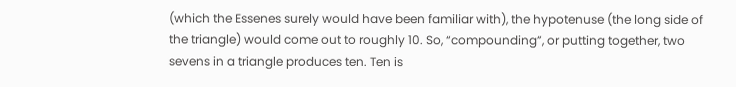(which the Essenes surely would have been familiar with), the hypotenuse (the long side of the triangle) would come out to roughly 10. So, “compounding”, or putting together, two sevens in a triangle produces ten. Ten is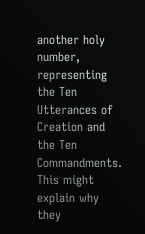another holy number, representing the Ten Utterances of Creation and the Ten Commandments. This might explain why they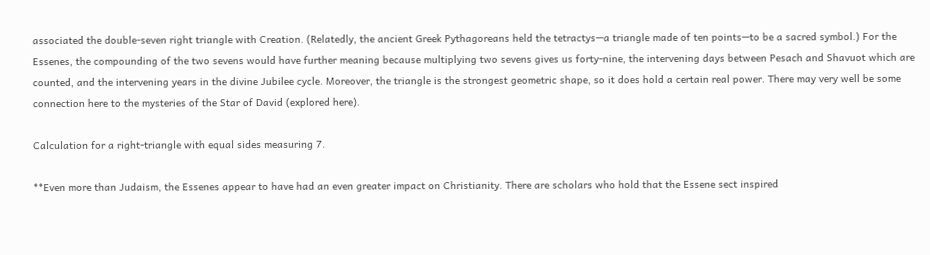associated the double-seven right triangle with Creation. (Relatedly, the ancient Greek Pythagoreans held the tetractys—a triangle made of ten points—to be a sacred symbol.) For the Essenes, the compounding of the two sevens would have further meaning because multiplying two sevens gives us forty-nine, the intervening days between Pesach and Shavuot which are counted, and the intervening years in the divine Jubilee cycle. Moreover, the triangle is the strongest geometric shape, so it does hold a certain real power. There may very well be some connection here to the mysteries of the Star of David (explored here).

Calculation for a right-triangle with equal sides measuring 7.

**Even more than Judaism, the Essenes appear to have had an even greater impact on Christianity. There are scholars who hold that the Essene sect inspired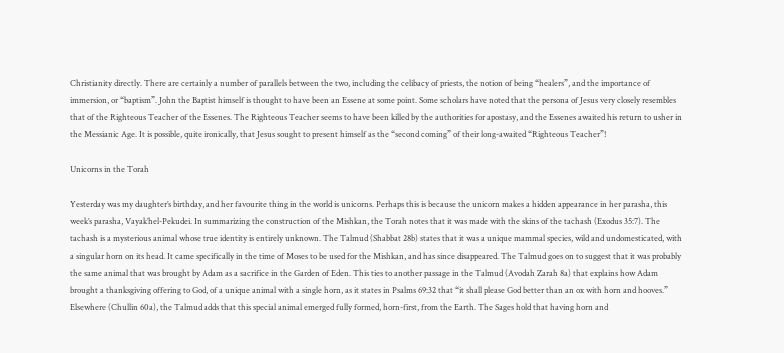Christianity directly. There are certainly a number of parallels between the two, including the celibacy of priests, the notion of being “healers”, and the importance of immersion, or “baptism”. John the Baptist himself is thought to have been an Essene at some point. Some scholars have noted that the persona of Jesus very closely resembles that of the Righteous Teacher of the Essenes. The Righteous Teacher seems to have been killed by the authorities for apostasy, and the Essenes awaited his return to usher in the Messianic Age. It is possible, quite ironically, that Jesus sought to present himself as the “second coming” of their long-awaited “Righteous Teacher”!

Unicorns in the Torah

Yesterday was my daughter’s birthday, and her favourite thing in the world is unicorns. Perhaps this is because the unicorn makes a hidden appearance in her parasha, this week’s parasha, Vayak’hel-Pekudei. In summarizing the construction of the Mishkan, the Torah notes that it was made with the skins of the tachash (Exodus 35:7). The tachash is a mysterious animal whose true identity is entirely unknown. The Talmud (Shabbat 28b) states that it was a unique mammal species, wild and undomesticated, with a singular horn on its head. It came specifically in the time of Moses to be used for the Mishkan, and has since disappeared. The Talmud goes on to suggest that it was probably the same animal that was brought by Adam as a sacrifice in the Garden of Eden. This ties to another passage in the Talmud (Avodah Zarah 8a) that explains how Adam brought a thanksgiving offering to God, of a unique animal with a single horn, as it states in Psalms 69:32 that “it shall please God better than an ox with horn and hooves.” Elsewhere (Chullin 60a), the Talmud adds that this special animal emerged fully formed, horn-first, from the Earth. The Sages hold that having horn and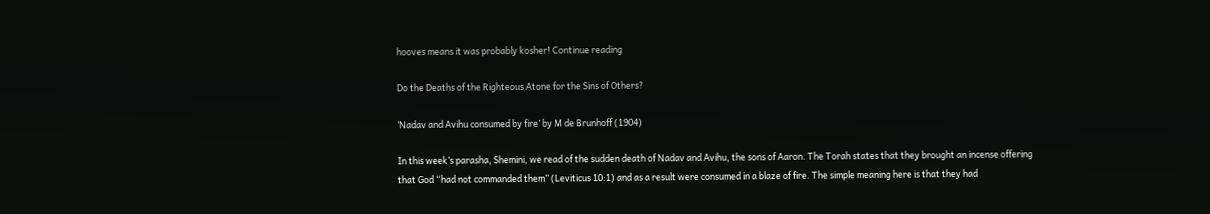hooves means it was probably kosher! Continue reading

Do the Deaths of the Righteous Atone for the Sins of Others?

‘Nadav and Avihu consumed by fire’ by M de Brunhoff (1904)

In this week’s parasha, Shemini, we read of the sudden death of Nadav and Avihu, the sons of Aaron. The Torah states that they brought an incense offering that God “had not commanded them” (Leviticus 10:1) and as a result were consumed in a blaze of fire. The simple meaning here is that they had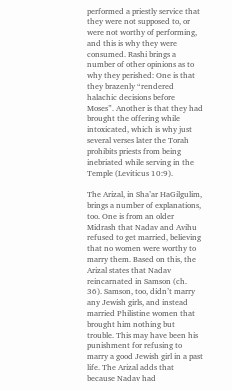performed a priestly service that they were not supposed to, or were not worthy of performing, and this is why they were consumed. Rashi brings a number of other opinions as to why they perished: One is that they brazenly “rendered halachic decisions before Moses”. Another is that they had brought the offering while intoxicated, which is why just several verses later the Torah prohibits priests from being inebriated while serving in the Temple (Leviticus 10:9).

The Arizal, in Sha’ar HaGilgulim, brings a number of explanations, too. One is from an older Midrash that Nadav and Avihu refused to get married, believing that no women were worthy to marry them. Based on this, the Arizal states that Nadav reincarnated in Samson (ch. 36). Samson, too, didn’t marry any Jewish girls, and instead married Philistine women that brought him nothing but trouble. This may have been his punishment for refusing to marry a good Jewish girl in a past life. The Arizal adds that because Nadav had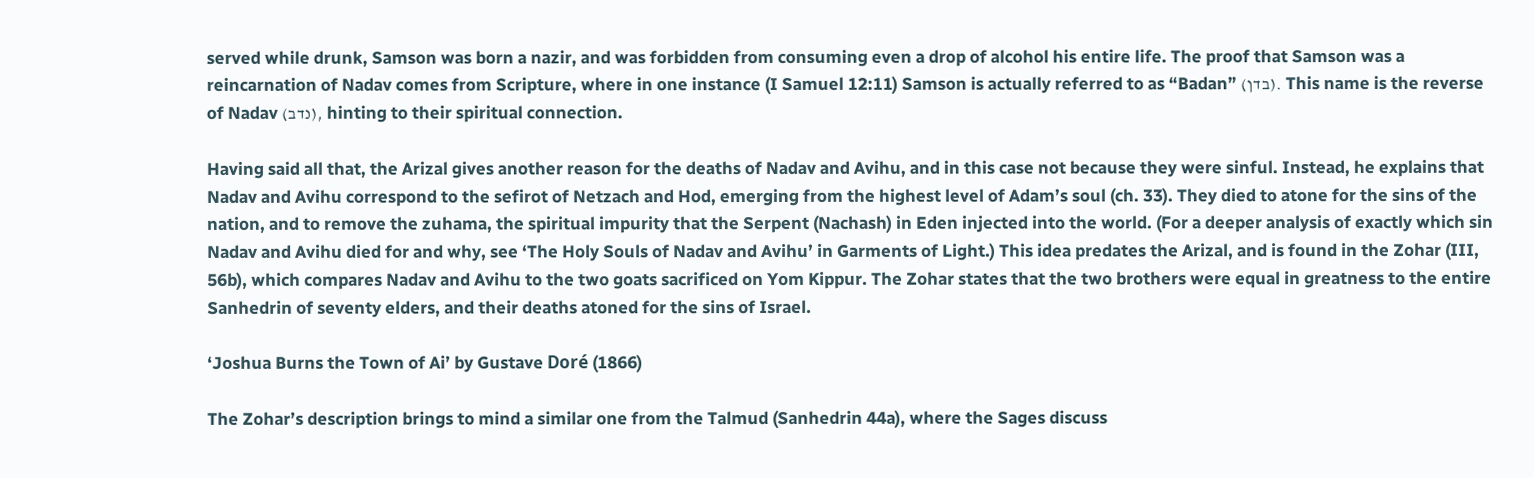served while drunk, Samson was born a nazir, and was forbidden from consuming even a drop of alcohol his entire life. The proof that Samson was a reincarnation of Nadav comes from Scripture, where in one instance (I Samuel 12:11) Samson is actually referred to as “Badan” (בדן). This name is the reverse of Nadav (נדב), hinting to their spiritual connection.

Having said all that, the Arizal gives another reason for the deaths of Nadav and Avihu, and in this case not because they were sinful. Instead, he explains that Nadav and Avihu correspond to the sefirot of Netzach and Hod, emerging from the highest level of Adam’s soul (ch. 33). They died to atone for the sins of the nation, and to remove the zuhama, the spiritual impurity that the Serpent (Nachash) in Eden injected into the world. (For a deeper analysis of exactly which sin Nadav and Avihu died for and why, see ‘The Holy Souls of Nadav and Avihu’ in Garments of Light.) This idea predates the Arizal, and is found in the Zohar (III, 56b), which compares Nadav and Avihu to the two goats sacrificed on Yom Kippur. The Zohar states that the two brothers were equal in greatness to the entire Sanhedrin of seventy elders, and their deaths atoned for the sins of Israel.

‘Joshua Burns the Town of Ai’ by Gustave Doré (1866)

The Zohar’s description brings to mind a similar one from the Talmud (Sanhedrin 44a), where the Sages discuss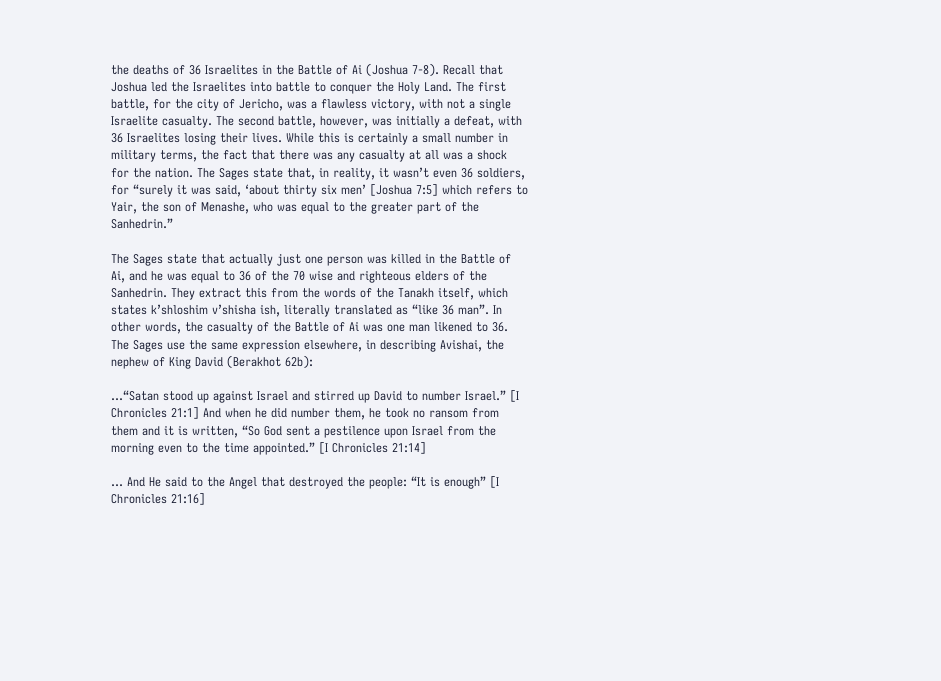the deaths of 36 Israelites in the Battle of Ai (Joshua 7-8). Recall that Joshua led the Israelites into battle to conquer the Holy Land. The first battle, for the city of Jericho, was a flawless victory, with not a single Israelite casualty. The second battle, however, was initially a defeat, with 36 Israelites losing their lives. While this is certainly a small number in military terms, the fact that there was any casualty at all was a shock for the nation. The Sages state that, in reality, it wasn’t even 36 soldiers, for “surely it was said, ‘about thirty six men’ [Joshua 7:5] which refers to Yair, the son of Menashe, who was equal to the greater part of the Sanhedrin.”

The Sages state that actually just one person was killed in the Battle of Ai, and he was equal to 36 of the 70 wise and righteous elders of the Sanhedrin. They extract this from the words of the Tanakh itself, which states k’shloshim v’shisha ish, literally translated as “like 36 man”. In other words, the casualty of the Battle of Ai was one man likened to 36. The Sages use the same expression elsewhere, in describing Avishai, the nephew of King David (Berakhot 62b):

…“Satan stood up against Israel and stirred up David to number Israel.” [I Chronicles 21:1] And when he did number them, he took no ransom from them and it is written, “So God sent a pestilence upon Israel from the morning even to the time appointed.” [I Chronicles 21:14]

… And He said to the Angel that destroyed the people: “It is enough” [I Chronicles 21:16]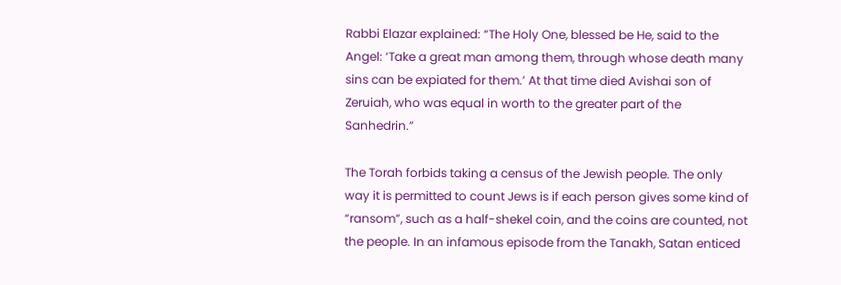Rabbi Elazar explained: “The Holy One, blessed be He, said to the Angel: ‘Take a great man among them, through whose death many sins can be expiated for them.’ At that time died Avishai son of Zeruiah, who was equal in worth to the greater part of the Sanhedrin.”

The Torah forbids taking a census of the Jewish people. The only way it is permitted to count Jews is if each person gives some kind of “ransom”, such as a half-shekel coin, and the coins are counted, not the people. In an infamous episode from the Tanakh, Satan enticed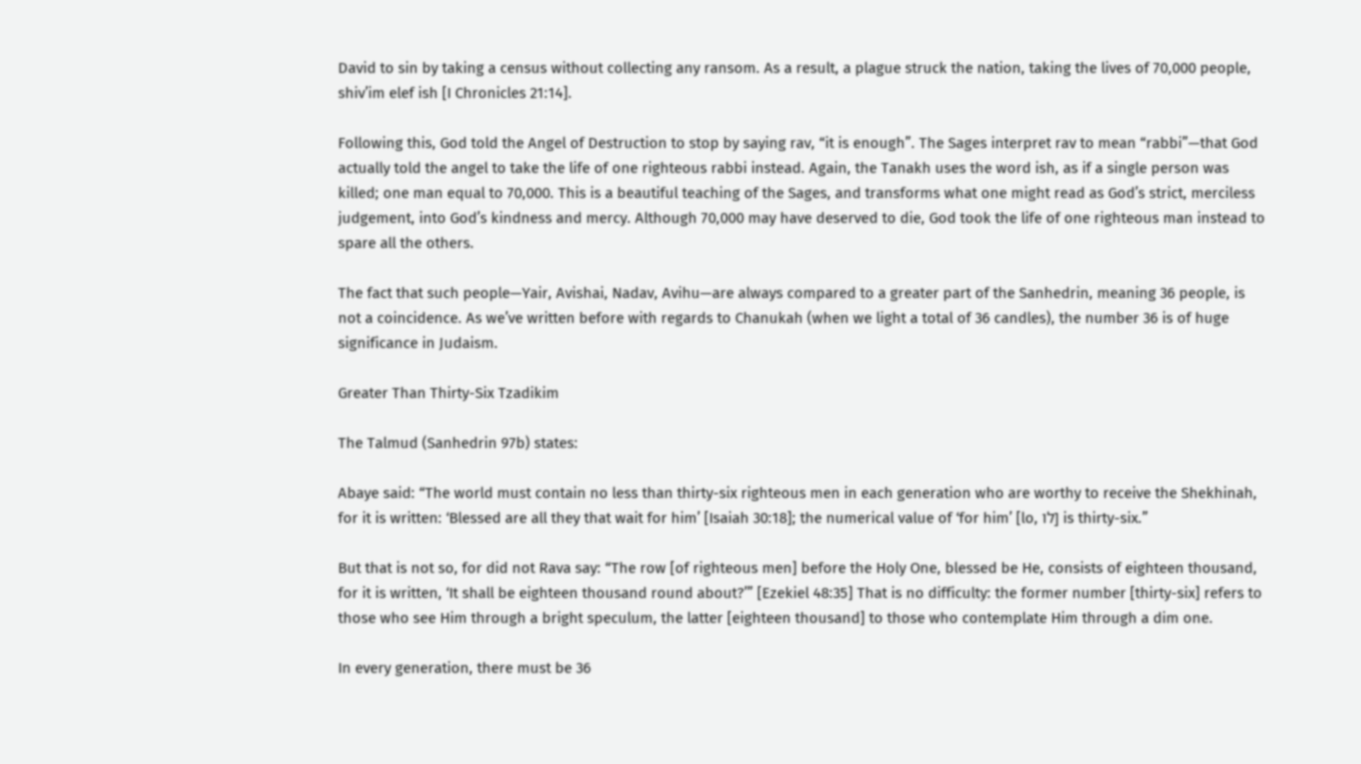David to sin by taking a census without collecting any ransom. As a result, a plague struck the nation, taking the lives of 70,000 people, shiv’im elef ish [I Chronicles 21:14].

Following this, God told the Angel of Destruction to stop by saying rav, “it is enough”. The Sages interpret rav to mean “rabbi”—that God actually told the angel to take the life of one righteous rabbi instead. Again, the Tanakh uses the word ish, as if a single person was killed; one man equal to 70,000. This is a beautiful teaching of the Sages, and transforms what one might read as God’s strict, merciless judgement, into God’s kindness and mercy. Although 70,000 may have deserved to die, God took the life of one righteous man instead to spare all the others.

The fact that such people—Yair, Avishai, Nadav, Avihu—are always compared to a greater part of the Sanhedrin, meaning 36 people, is not a coincidence. As we’ve written before with regards to Chanukah (when we light a total of 36 candles), the number 36 is of huge significance in Judaism.

Greater Than Thirty-Six Tzadikim

The Talmud (Sanhedrin 97b) states:

Abaye said: “The world must contain no less than thirty-six righteous men in each generation who are worthy to receive the Shekhinah, for it is written: ‘Blessed are all they that wait for him’ [Isaiah 30:18]; the numerical value of ‘for him’ [lo, לו] is thirty-six.”

But that is not so, for did not Rava say: “The row [of righteous men] before the Holy One, blessed be He, consists of eighteen thousand, for it is written, ‘It shall be eighteen thousand round about?’” [Ezekiel 48:35] That is no difficulty: the former number [thirty-six] refers to those who see Him through a bright speculum, the latter [eighteen thousand] to those who contemplate Him through a dim one.

In every generation, there must be 36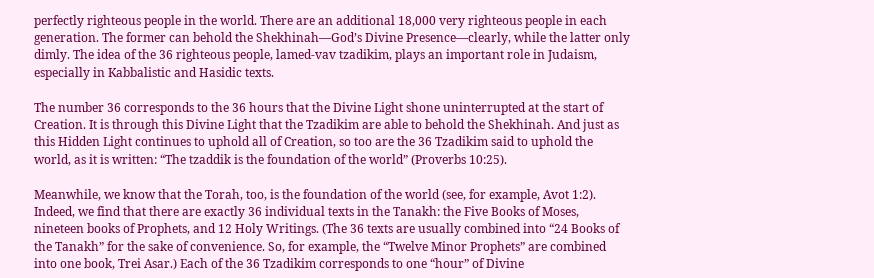perfectly righteous people in the world. There are an additional 18,000 very righteous people in each generation. The former can behold the Shekhinah—God’s Divine Presence—clearly, while the latter only dimly. The idea of the 36 righteous people, lamed-vav tzadikim, plays an important role in Judaism, especially in Kabbalistic and Hasidic texts.

The number 36 corresponds to the 36 hours that the Divine Light shone uninterrupted at the start of Creation. It is through this Divine Light that the Tzadikim are able to behold the Shekhinah. And just as this Hidden Light continues to uphold all of Creation, so too are the 36 Tzadikim said to uphold the world, as it is written: “The tzaddik is the foundation of the world” (Proverbs 10:25).

Meanwhile, we know that the Torah, too, is the foundation of the world (see, for example, Avot 1:2). Indeed, we find that there are exactly 36 individual texts in the Tanakh: the Five Books of Moses, nineteen books of Prophets, and 12 Holy Writings. (The 36 texts are usually combined into “24 Books of the Tanakh” for the sake of convenience. So, for example, the “Twelve Minor Prophets” are combined into one book, Trei Asar.) Each of the 36 Tzadikim corresponds to one “hour” of Divine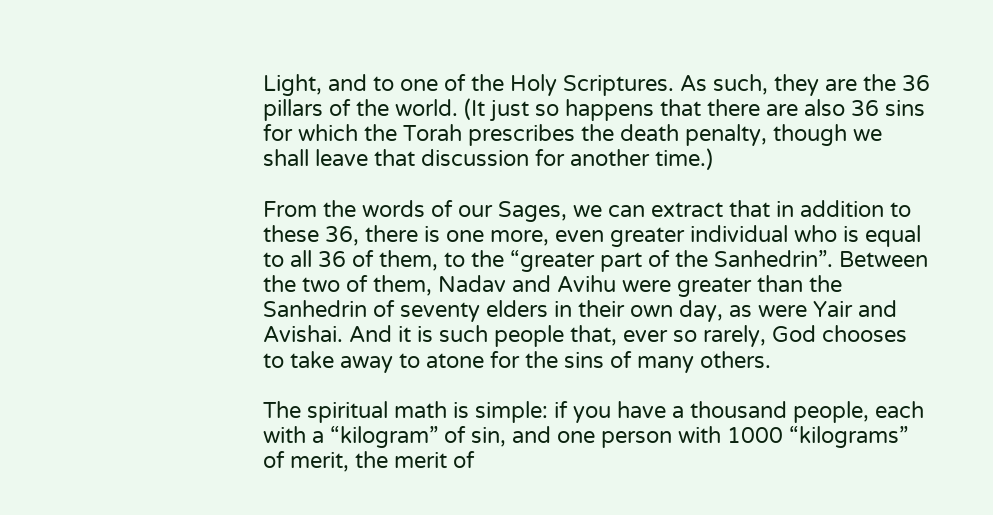Light, and to one of the Holy Scriptures. As such, they are the 36 pillars of the world. (It just so happens that there are also 36 sins for which the Torah prescribes the death penalty, though we shall leave that discussion for another time.)

From the words of our Sages, we can extract that in addition to these 36, there is one more, even greater individual who is equal to all 36 of them, to the “greater part of the Sanhedrin”. Between the two of them, Nadav and Avihu were greater than the Sanhedrin of seventy elders in their own day, as were Yair and Avishai. And it is such people that, ever so rarely, God chooses to take away to atone for the sins of many others.

The spiritual math is simple: if you have a thousand people, each with a “kilogram” of sin, and one person with 1000 “kilograms” of merit, the merit of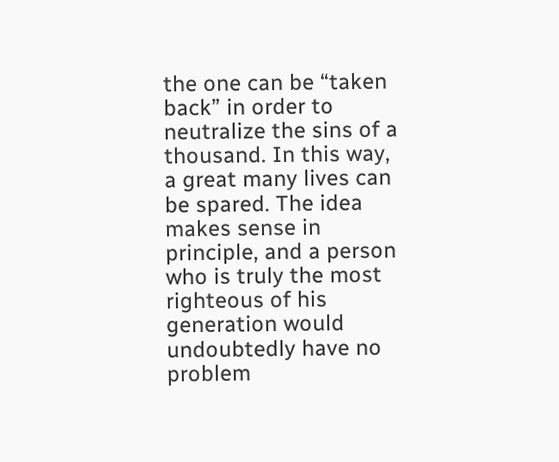the one can be “taken back” in order to neutralize the sins of a thousand. In this way, a great many lives can be spared. The idea makes sense in principle, and a person who is truly the most righteous of his generation would undoubtedly have no problem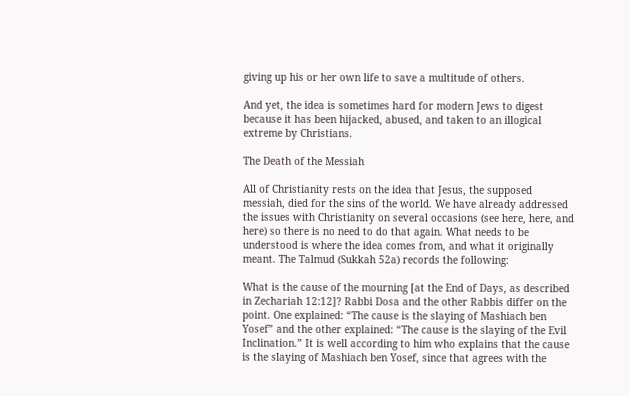giving up his or her own life to save a multitude of others.

And yet, the idea is sometimes hard for modern Jews to digest because it has been hijacked, abused, and taken to an illogical extreme by Christians.

The Death of the Messiah

All of Christianity rests on the idea that Jesus, the supposed messiah, died for the sins of the world. We have already addressed the issues with Christianity on several occasions (see here, here, and here) so there is no need to do that again. What needs to be understood is where the idea comes from, and what it originally meant. The Talmud (Sukkah 52a) records the following:

What is the cause of the mourning [at the End of Days, as described in Zechariah 12:12]? Rabbi Dosa and the other Rabbis differ on the point. One explained: “The cause is the slaying of Mashiach ben Yosef” and the other explained: “The cause is the slaying of the Evil Inclination.” It is well according to him who explains that the cause is the slaying of Mashiach ben Yosef, since that agrees with the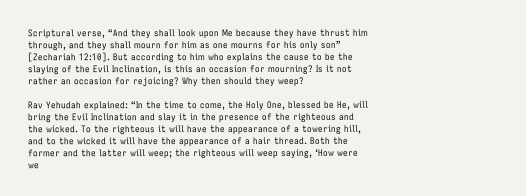Scriptural verse, “And they shall look upon Me because they have thrust him through, and they shall mourn for him as one mourns for his only son” [Zechariah 12:10]. But according to him who explains the cause to be the slaying of the Evil Inclination, is this an occasion for mourning? Is it not rather an occasion for rejoicing? Why then should they weep?

Rav Yehudah explained: “In the time to come, the Holy One, blessed be He, will bring the Evil Inclination and slay it in the presence of the righteous and the wicked. To the righteous it will have the appearance of a towering hill, and to the wicked it will have the appearance of a hair thread. Both the former and the latter will weep; the righteous will weep saying, ‘How were we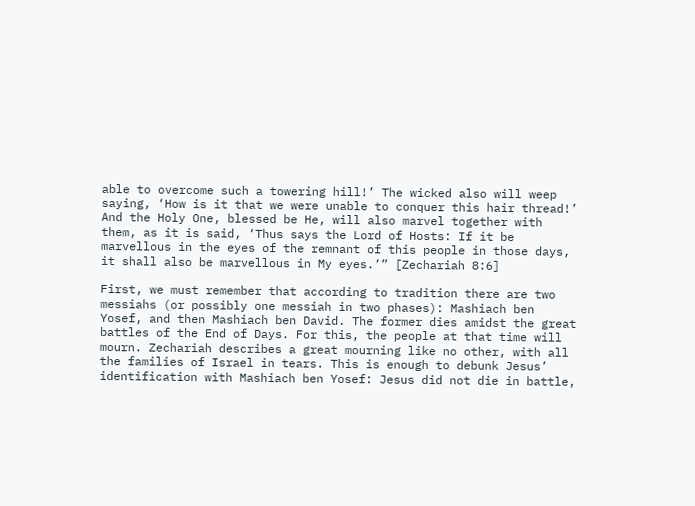able to overcome such a towering hill!’ The wicked also will weep saying, ‘How is it that we were unable to conquer this hair thread!’ And the Holy One, blessed be He, will also marvel together with them, as it is said, ‘Thus says the Lord of Hosts: If it be marvellous in the eyes of the remnant of this people in those days, it shall also be marvellous in My eyes.’” [Zechariah 8:6]

First, we must remember that according to tradition there are two messiahs (or possibly one messiah in two phases): Mashiach ben Yosef, and then Mashiach ben David. The former dies amidst the great battles of the End of Days. For this, the people at that time will mourn. Zechariah describes a great mourning like no other, with all the families of Israel in tears. This is enough to debunk Jesus’ identification with Mashiach ben Yosef: Jesus did not die in battle,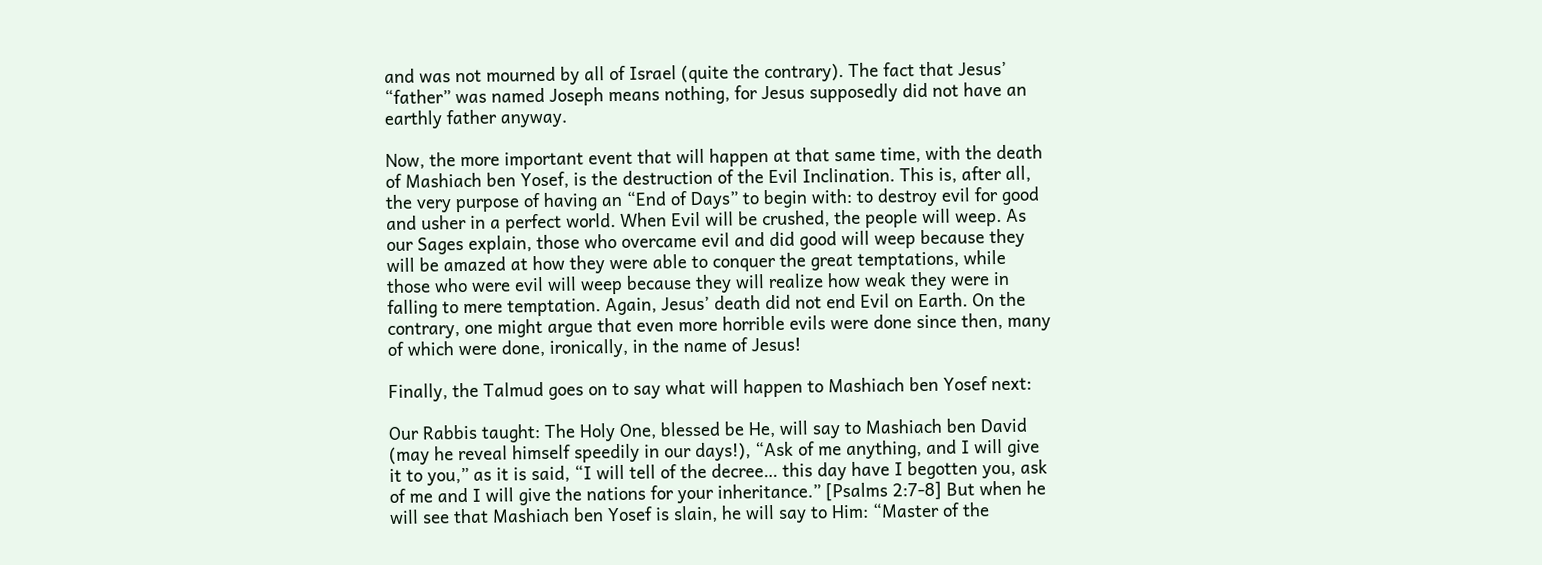and was not mourned by all of Israel (quite the contrary). The fact that Jesus’ “father” was named Joseph means nothing, for Jesus supposedly did not have an earthly father anyway.

Now, the more important event that will happen at that same time, with the death of Mashiach ben Yosef, is the destruction of the Evil Inclination. This is, after all, the very purpose of having an “End of Days” to begin with: to destroy evil for good and usher in a perfect world. When Evil will be crushed, the people will weep. As our Sages explain, those who overcame evil and did good will weep because they will be amazed at how they were able to conquer the great temptations, while those who were evil will weep because they will realize how weak they were in falling to mere temptation. Again, Jesus’ death did not end Evil on Earth. On the contrary, one might argue that even more horrible evils were done since then, many of which were done, ironically, in the name of Jesus!

Finally, the Talmud goes on to say what will happen to Mashiach ben Yosef next:

Our Rabbis taught: The Holy One, blessed be He, will say to Mashiach ben David (may he reveal himself speedily in our days!), “Ask of me anything, and I will give it to you,” as it is said, “I will tell of the decree… this day have I begotten you, ask of me and I will give the nations for your inheritance.” [Psalms 2:7-8] But when he will see that Mashiach ben Yosef is slain, he will say to Him: “Master of the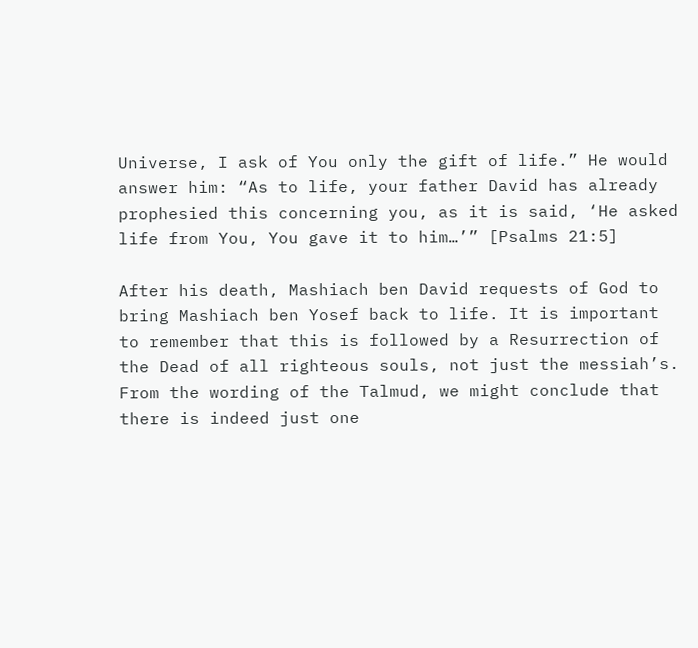Universe, I ask of You only the gift of life.” He would answer him: “As to life, your father David has already prophesied this concerning you, as it is said, ‘He asked life from You, You gave it to him…’” [Psalms 21:5]

After his death, Mashiach ben David requests of God to bring Mashiach ben Yosef back to life. It is important to remember that this is followed by a Resurrection of the Dead of all righteous souls, not just the messiah’s. From the wording of the Talmud, we might conclude that there is indeed just one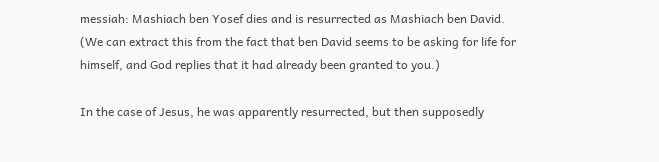messiah: Mashiach ben Yosef dies and is resurrected as Mashiach ben David. (We can extract this from the fact that ben David seems to be asking for life for himself, and God replies that it had already been granted to you.)

In the case of Jesus, he was apparently resurrected, but then supposedly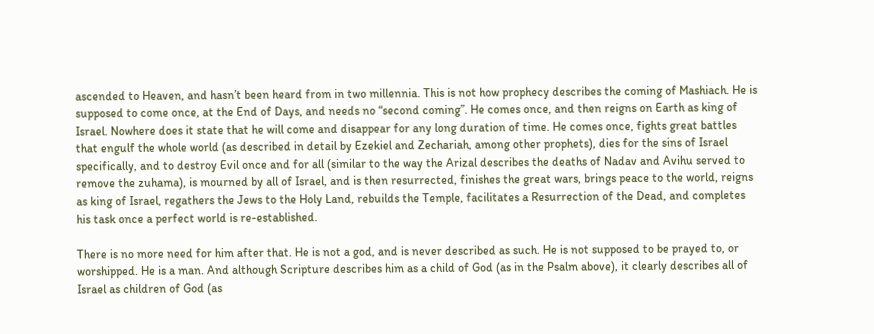ascended to Heaven, and hasn’t been heard from in two millennia. This is not how prophecy describes the coming of Mashiach. He is supposed to come once, at the End of Days, and needs no “second coming”. He comes once, and then reigns on Earth as king of Israel. Nowhere does it state that he will come and disappear for any long duration of time. He comes once, fights great battles that engulf the whole world (as described in detail by Ezekiel and Zechariah, among other prophets), dies for the sins of Israel specifically, and to destroy Evil once and for all (similar to the way the Arizal describes the deaths of Nadav and Avihu served to remove the zuhama), is mourned by all of Israel, and is then resurrected, finishes the great wars, brings peace to the world, reigns as king of Israel, regathers the Jews to the Holy Land, rebuilds the Temple, facilitates a Resurrection of the Dead, and completes his task once a perfect world is re-established.

There is no more need for him after that. He is not a god, and is never described as such. He is not supposed to be prayed to, or worshipped. He is a man. And although Scripture describes him as a child of God (as in the Psalm above), it clearly describes all of Israel as children of God (as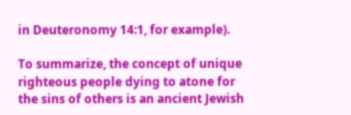in Deuteronomy 14:1, for example).

To summarize, the concept of unique righteous people dying to atone for the sins of others is an ancient Jewish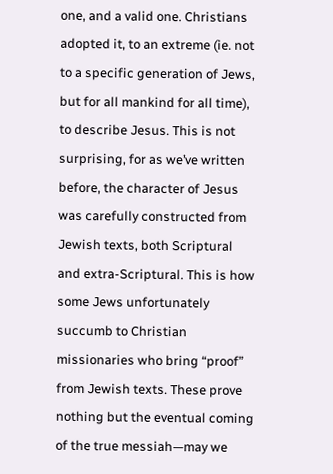one, and a valid one. Christians adopted it, to an extreme (ie. not to a specific generation of Jews, but for all mankind for all time), to describe Jesus. This is not surprising, for as we’ve written before, the character of Jesus was carefully constructed from Jewish texts, both Scriptural and extra-Scriptural. This is how some Jews unfortunately succumb to Christian missionaries who bring “proof” from Jewish texts. These prove nothing but the eventual coming of the true messiah—may we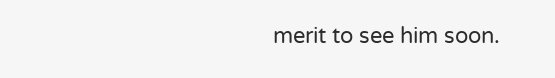merit to see him soon.